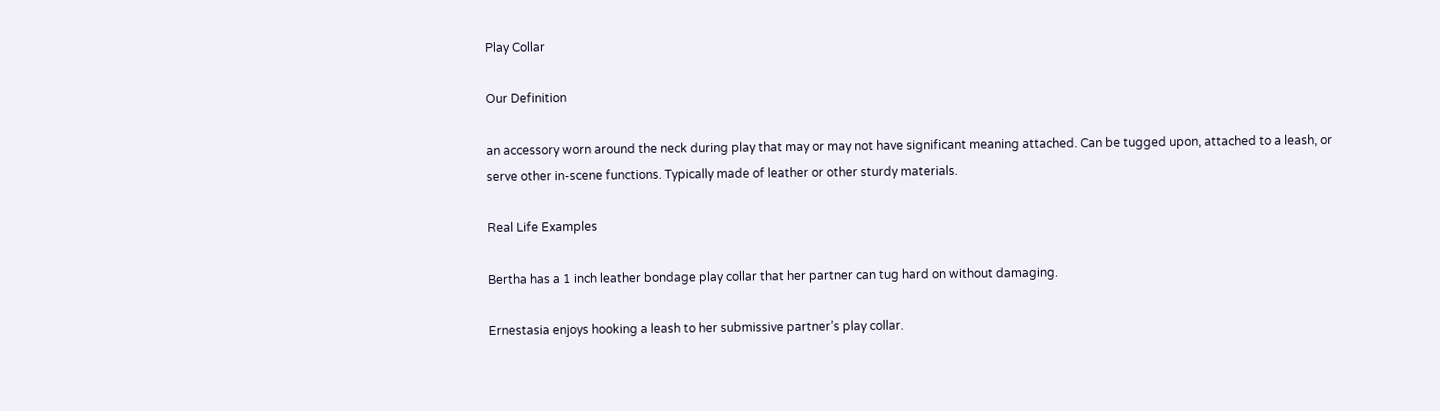Play Collar

Our Definition

an accessory worn around the neck during play that may or may not have significant meaning attached. Can be tugged upon, attached to a leash, or serve other in-scene functions. Typically made of leather or other sturdy materials.

Real Life Examples

Bertha has a 1 inch leather bondage play collar that her partner can tug hard on without damaging.

Ernestasia enjoys hooking a leash to her submissive partner’s play collar.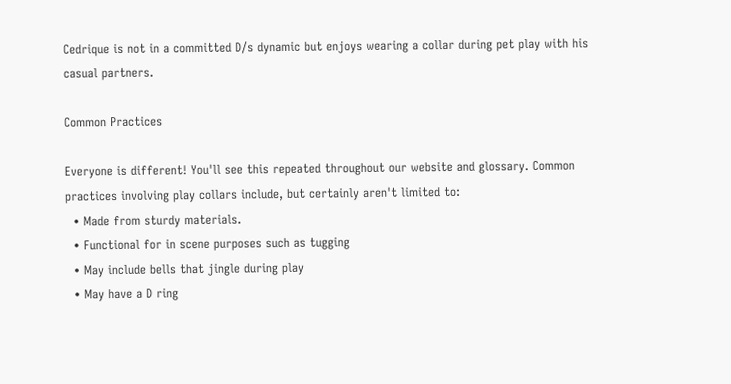Cedrique is not in a committed D/s dynamic but enjoys wearing a collar during pet play with his casual partners.

Common Practices

Everyone is different! You'll see this repeated throughout our website and glossary. Common practices involving play collars include, but certainly aren't limited to:
  • Made from sturdy materials.
  • Functional for in scene purposes such as tugging
  • May include bells that jingle during play
  • May have a D ring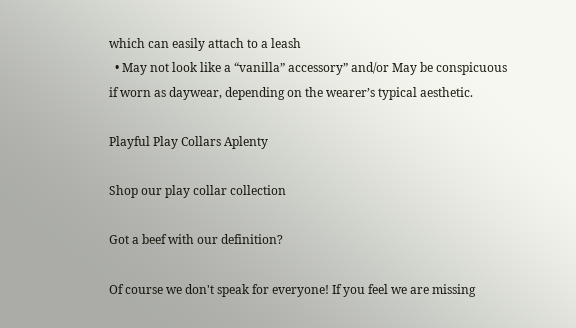which can easily attach to a leash
  • May not look like a “vanilla” accessory” and/or May be conspicuous if worn as daywear, depending on the wearer’s typical aesthetic.

Playful Play Collars Aplenty

Shop our play collar collection

Got a beef with our definition?

Of course we don't speak for everyone! If you feel we are missing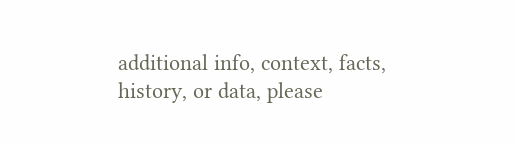additional info, context, facts, history, or data, please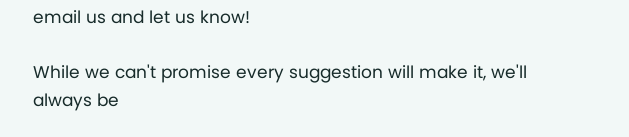email us and let us know!

While we can't promise every suggestion will make it, we'll always be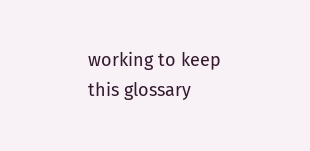working to keep this glossary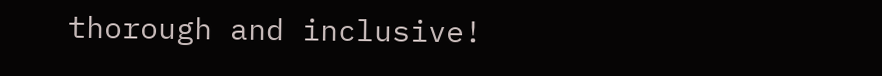thorough and inclusive!